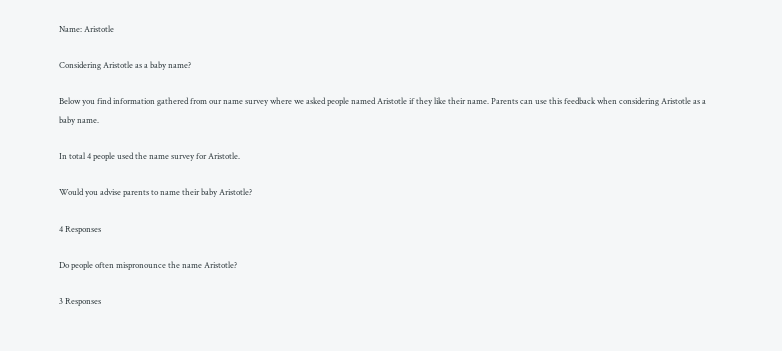Name: Aristotle

Considering Aristotle as a baby name?

Below you find information gathered from our name survey where we asked people named Aristotle if they like their name. Parents can use this feedback when considering Aristotle as a baby name.

In total 4 people used the name survey for Aristotle.

Would you advise parents to name their baby Aristotle?

4 Responses

Do people often mispronounce the name Aristotle?

3 Responses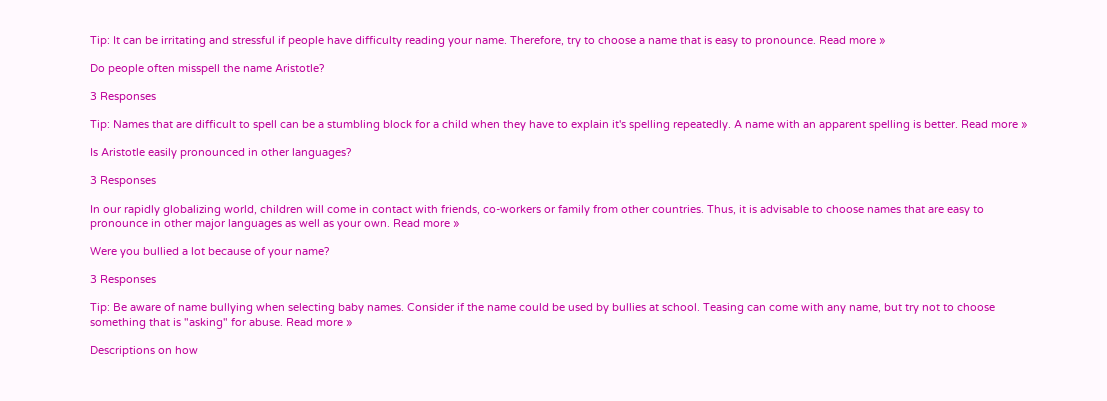Tip: It can be irritating and stressful if people have difficulty reading your name. Therefore, try to choose a name that is easy to pronounce. Read more »

Do people often misspell the name Aristotle?

3 Responses

Tip: Names that are difficult to spell can be a stumbling block for a child when they have to explain it's spelling repeatedly. A name with an apparent spelling is better. Read more »

Is Aristotle easily pronounced in other languages?

3 Responses

In our rapidly globalizing world, children will come in contact with friends, co-workers or family from other countries. Thus, it is advisable to choose names that are easy to pronounce in other major languages as well as your own. Read more »

Were you bullied a lot because of your name?

3 Responses

Tip: Be aware of name bullying when selecting baby names. Consider if the name could be used by bullies at school. Teasing can come with any name, but try not to choose something that is "asking" for abuse. Read more »

Descriptions on how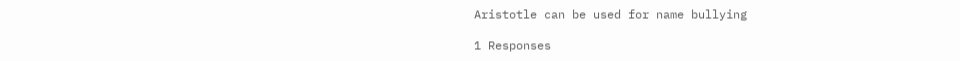Aristotle can be used for name bullying

1 Responses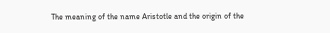The meaning of the name Aristotle and the origin of the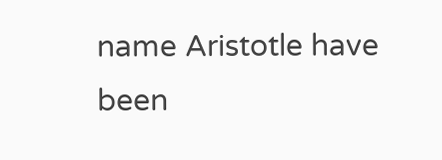name Aristotle have been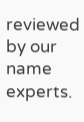reviewed by our name experts.